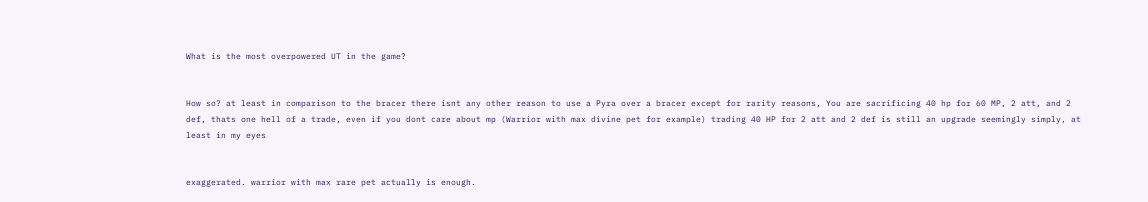What is the most overpowered UT in the game?


How so? at least in comparison to the bracer there isnt any other reason to use a Pyra over a bracer except for rarity reasons, You are sacrificing 40 hp for 60 MP, 2 att, and 2 def, thats one hell of a trade, even if you dont care about mp (Warrior with max divine pet for example) trading 40 HP for 2 att and 2 def is still an upgrade seemingly simply, at least in my eyes


exaggerated. warrior with max rare pet actually is enough.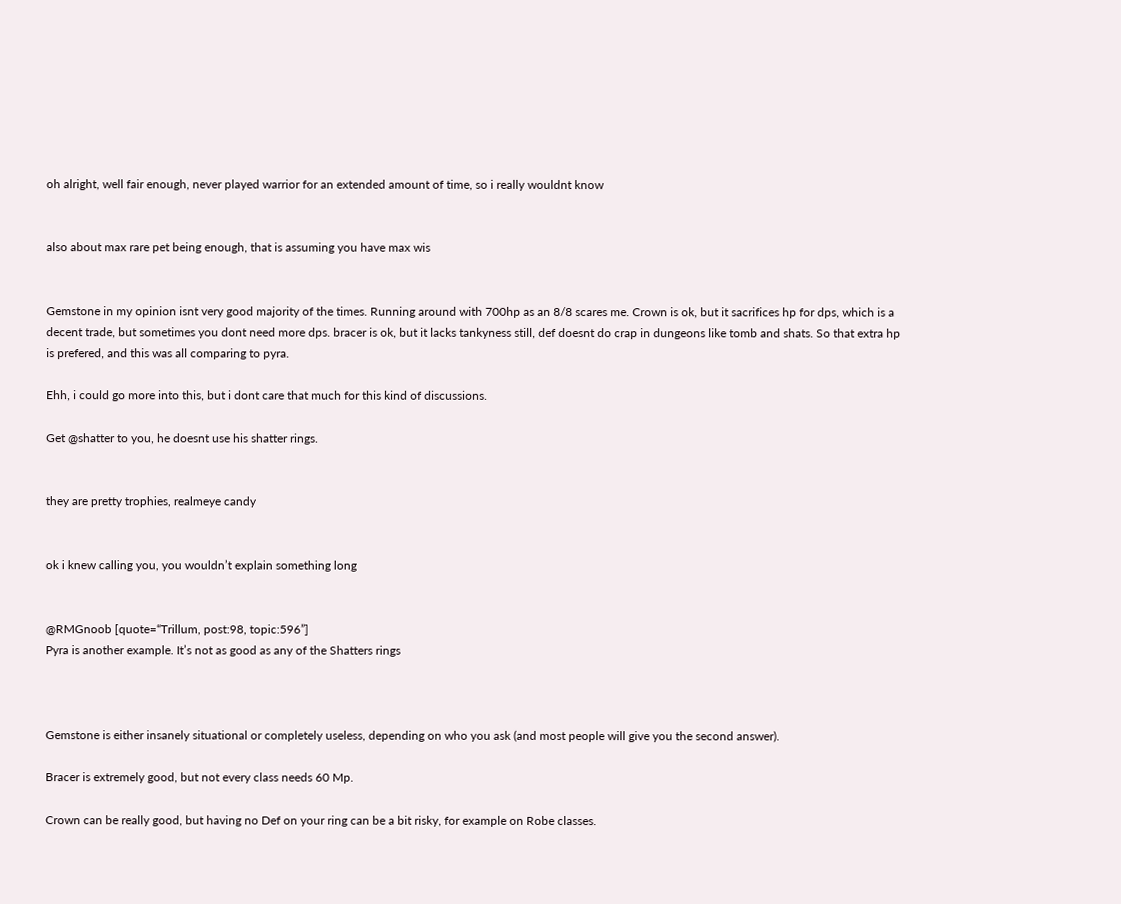oh alright, well fair enough, never played warrior for an extended amount of time, so i really wouldnt know


also about max rare pet being enough, that is assuming you have max wis


Gemstone in my opinion isnt very good majority of the times. Running around with 700hp as an 8/8 scares me. Crown is ok, but it sacrifices hp for dps, which is a decent trade, but sometimes you dont need more dps. bracer is ok, but it lacks tankyness still, def doesnt do crap in dungeons like tomb and shats. So that extra hp is prefered, and this was all comparing to pyra.

Ehh, i could go more into this, but i dont care that much for this kind of discussions.

Get @shatter to you, he doesnt use his shatter rings.


they are pretty trophies, realmeye candy


ok i knew calling you, you wouldn’t explain something long


@RMGnoob [quote=“Trillum, post:98, topic:596”]
Pyra is another example. It’s not as good as any of the Shatters rings



Gemstone is either insanely situational or completely useless, depending on who you ask (and most people will give you the second answer).

Bracer is extremely good, but not every class needs 60 Mp.

Crown can be really good, but having no Def on your ring can be a bit risky, for example on Robe classes.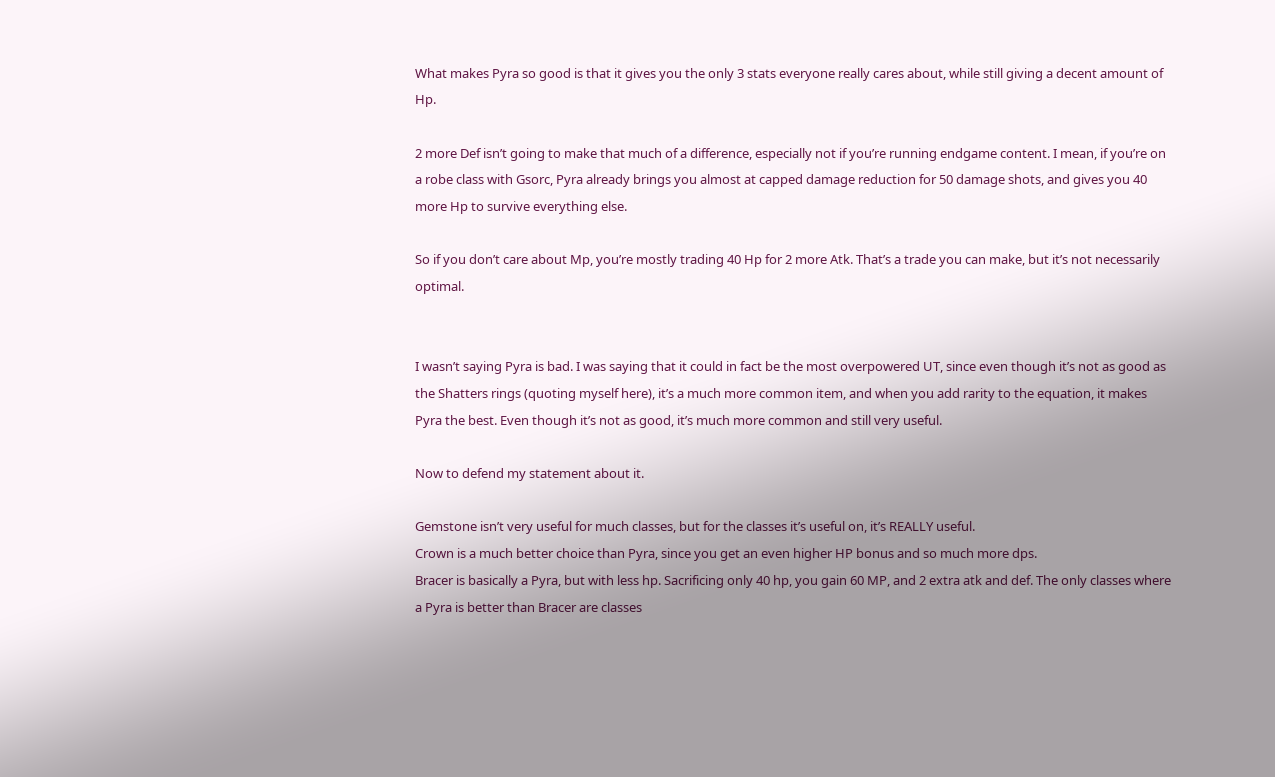What makes Pyra so good is that it gives you the only 3 stats everyone really cares about, while still giving a decent amount of Hp.

2 more Def isn’t going to make that much of a difference, especially not if you’re running endgame content. I mean, if you’re on a robe class with Gsorc, Pyra already brings you almost at capped damage reduction for 50 damage shots, and gives you 40 more Hp to survive everything else.

So if you don’t care about Mp, you’re mostly trading 40 Hp for 2 more Atk. That’s a trade you can make, but it’s not necessarily optimal.


I wasn’t saying Pyra is bad. I was saying that it could in fact be the most overpowered UT, since even though it’s not as good as the Shatters rings (quoting myself here), it’s a much more common item, and when you add rarity to the equation, it makes Pyra the best. Even though it’s not as good, it’s much more common and still very useful.

Now to defend my statement about it.

Gemstone isn’t very useful for much classes, but for the classes it’s useful on, it’s REALLY useful.
Crown is a much better choice than Pyra, since you get an even higher HP bonus and so much more dps.
Bracer is basically a Pyra, but with less hp. Sacrificing only 40 hp, you gain 60 MP, and 2 extra atk and def. The only classes where a Pyra is better than Bracer are classes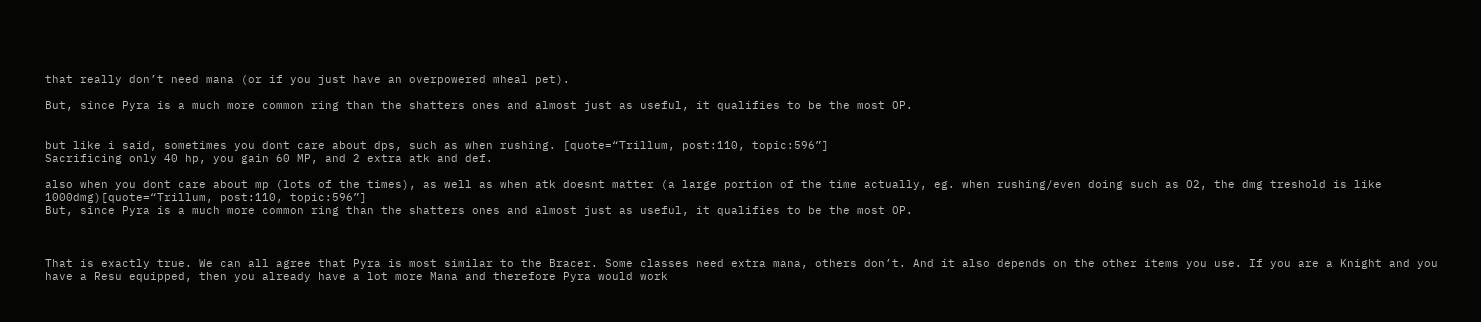that really don’t need mana (or if you just have an overpowered mheal pet).

But, since Pyra is a much more common ring than the shatters ones and almost just as useful, it qualifies to be the most OP.


but like i said, sometimes you dont care about dps, such as when rushing. [quote=“Trillum, post:110, topic:596”]
Sacrificing only 40 hp, you gain 60 MP, and 2 extra atk and def.

also when you dont care about mp (lots of the times), as well as when atk doesnt matter (a large portion of the time actually, eg. when rushing/even doing such as O2, the dmg treshold is like 1000dmg)[quote=“Trillum, post:110, topic:596”]
But, since Pyra is a much more common ring than the shatters ones and almost just as useful, it qualifies to be the most OP.



That is exactly true. We can all agree that Pyra is most similar to the Bracer. Some classes need extra mana, others don’t. And it also depends on the other items you use. If you are a Knight and you have a Resu equipped, then you already have a lot more Mana and therefore Pyra would work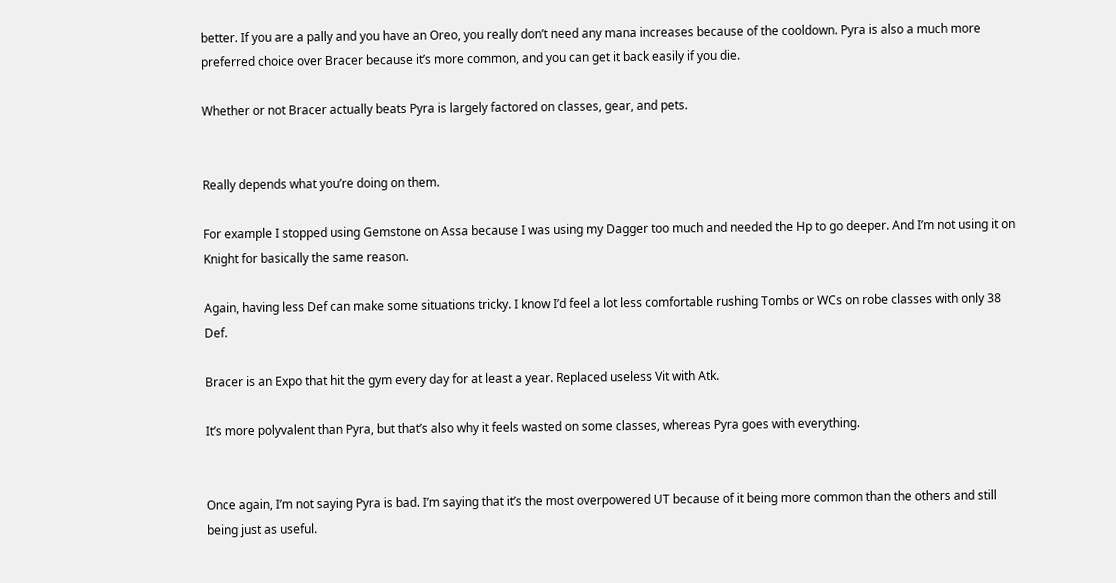better. If you are a pally and you have an Oreo, you really don’t need any mana increases because of the cooldown. Pyra is also a much more preferred choice over Bracer because it’s more common, and you can get it back easily if you die.

Whether or not Bracer actually beats Pyra is largely factored on classes, gear, and pets.


Really depends what you’re doing on them.

For example I stopped using Gemstone on Assa because I was using my Dagger too much and needed the Hp to go deeper. And I’m not using it on Knight for basically the same reason.

Again, having less Def can make some situations tricky. I know I’d feel a lot less comfortable rushing Tombs or WCs on robe classes with only 38 Def.

Bracer is an Expo that hit the gym every day for at least a year. Replaced useless Vit with Atk.

It’s more polyvalent than Pyra, but that’s also why it feels wasted on some classes, whereas Pyra goes with everything.


Once again, I’m not saying Pyra is bad. I’m saying that it’s the most overpowered UT because of it being more common than the others and still being just as useful.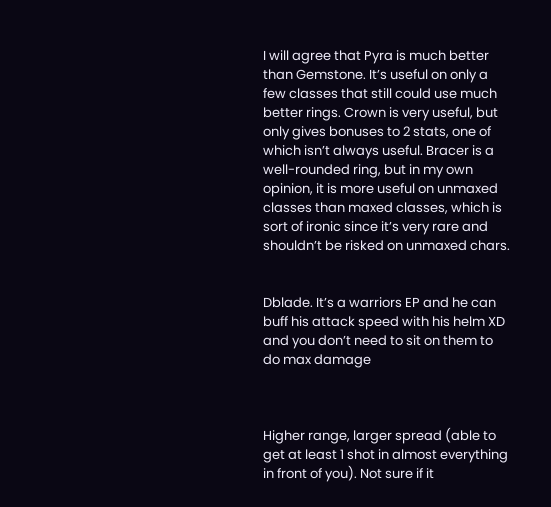I will agree that Pyra is much better than Gemstone. It’s useful on only a few classes that still could use much better rings. Crown is very useful, but only gives bonuses to 2 stats, one of which isn’t always useful. Bracer is a well-rounded ring, but in my own opinion, it is more useful on unmaxed classes than maxed classes, which is sort of ironic since it’s very rare and shouldn’t be risked on unmaxed chars.


Dblade. It’s a warriors EP and he can buff his attack speed with his helm XD and you don’t need to sit on them to do max damage



Higher range, larger spread (able to get at least 1 shot in almost everything in front of you). Not sure if it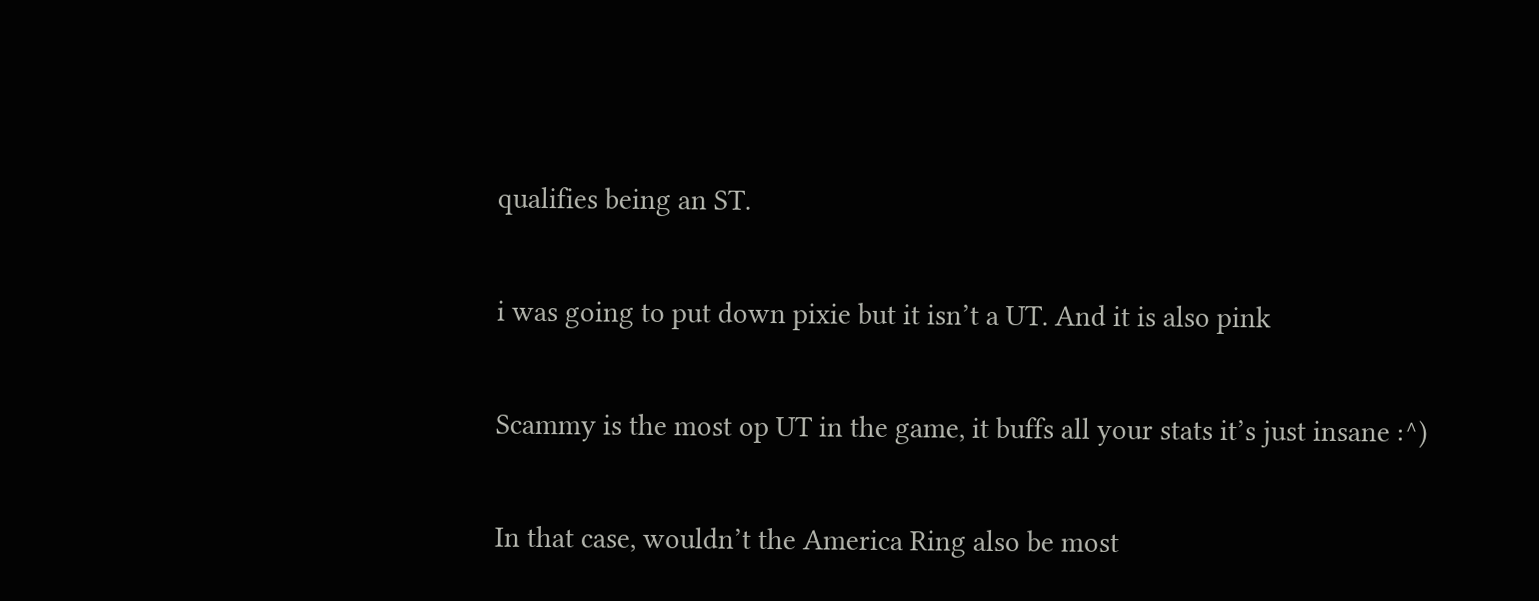qualifies being an ST.


i was going to put down pixie but it isn’t a UT. And it is also pink


Scammy is the most op UT in the game, it buffs all your stats it’s just insane :^)


In that case, wouldn’t the America Ring also be most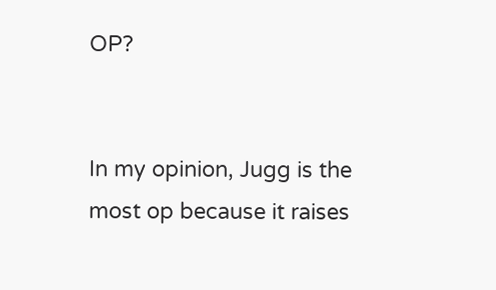OP?


In my opinion, Jugg is the most op because it raises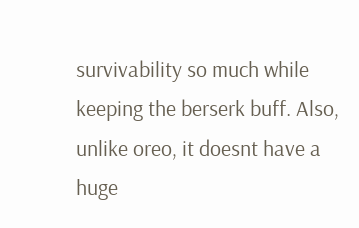survivability so much while keeping the berserk buff. Also, unlike oreo, it doesnt have a huge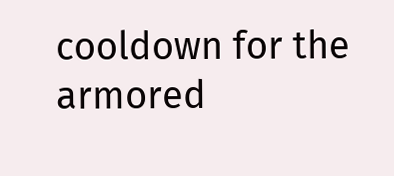cooldown for the armored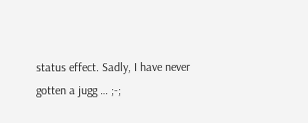status effect. Sadly, I have never gotten a jugg … ;-;